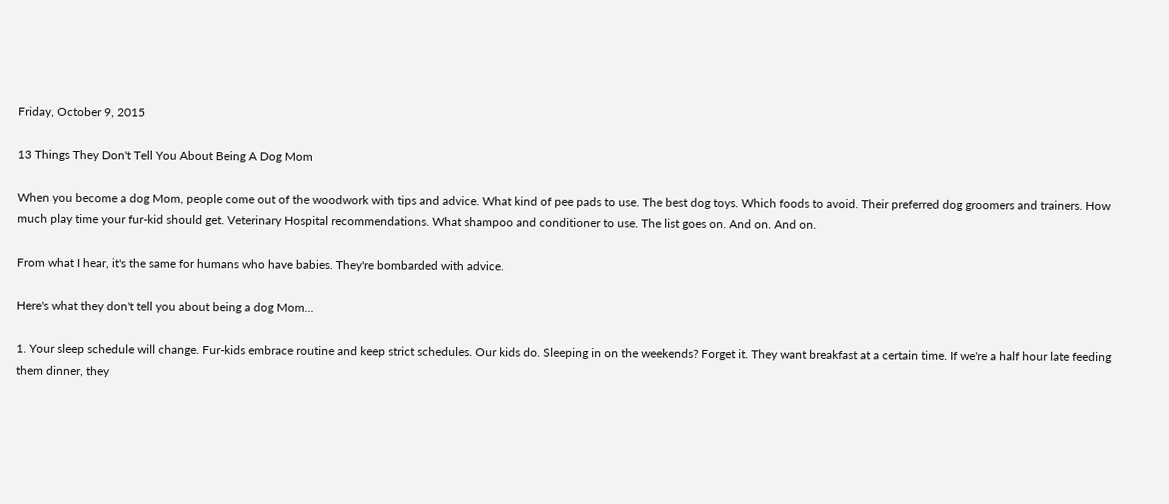Friday, October 9, 2015

13 Things They Don't Tell You About Being A Dog Mom

When you become a dog Mom, people come out of the woodwork with tips and advice. What kind of pee pads to use. The best dog toys. Which foods to avoid. Their preferred dog groomers and trainers. How much play time your fur-kid should get. Veterinary Hospital recommendations. What shampoo and conditioner to use. The list goes on. And on. And on.

From what I hear, it's the same for humans who have babies. They're bombarded with advice.

Here's what they don't tell you about being a dog Mom...

1. Your sleep schedule will change. Fur-kids embrace routine and keep strict schedules. Our kids do. Sleeping in on the weekends? Forget it. They want breakfast at a certain time. If we're a half hour late feeding them dinner, they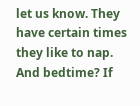let us know. They have certain times they like to nap. And bedtime? If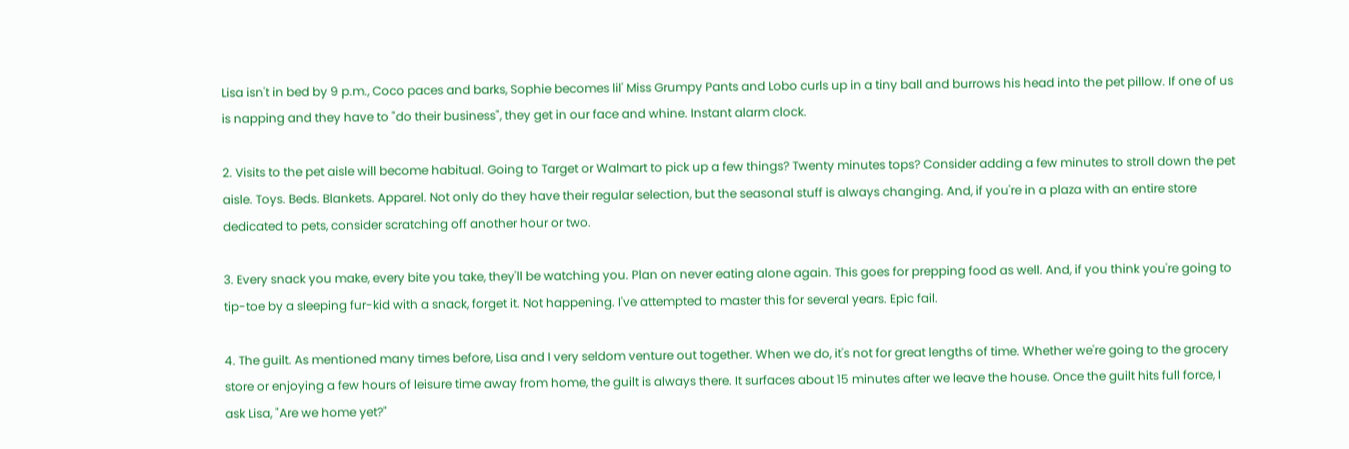Lisa isn't in bed by 9 p.m., Coco paces and barks, Sophie becomes lil' Miss Grumpy Pants and Lobo curls up in a tiny ball and burrows his head into the pet pillow. If one of us is napping and they have to "do their business", they get in our face and whine. Instant alarm clock.

2. Visits to the pet aisle will become habitual. Going to Target or Walmart to pick up a few things? Twenty minutes tops? Consider adding a few minutes to stroll down the pet aisle. Toys. Beds. Blankets. Apparel. Not only do they have their regular selection, but the seasonal stuff is always changing. And, if you're in a plaza with an entire store dedicated to pets, consider scratching off another hour or two.

3. Every snack you make, every bite you take, they'll be watching you. Plan on never eating alone again. This goes for prepping food as well. And, if you think you're going to tip-toe by a sleeping fur-kid with a snack, forget it. Not happening. I've attempted to master this for several years. Epic fail.

4. The guilt. As mentioned many times before, Lisa and I very seldom venture out together. When we do, it's not for great lengths of time. Whether we're going to the grocery store or enjoying a few hours of leisure time away from home, the guilt is always there. It surfaces about 15 minutes after we leave the house. Once the guilt hits full force, I ask Lisa, "Are we home yet?"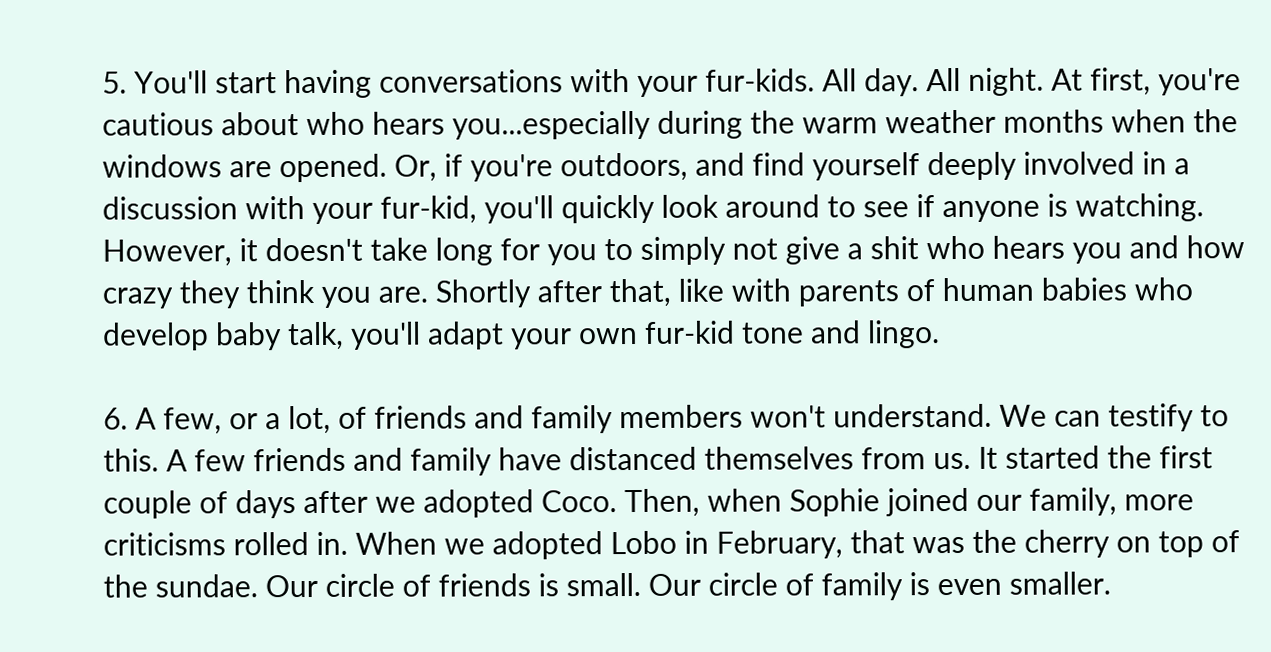5. You'll start having conversations with your fur-kids. All day. All night. At first, you're cautious about who hears you...especially during the warm weather months when the windows are opened. Or, if you're outdoors, and find yourself deeply involved in a discussion with your fur-kid, you'll quickly look around to see if anyone is watching. However, it doesn't take long for you to simply not give a shit who hears you and how crazy they think you are. Shortly after that, like with parents of human babies who develop baby talk, you'll adapt your own fur-kid tone and lingo.

6. A few, or a lot, of friends and family members won't understand. We can testify to this. A few friends and family have distanced themselves from us. It started the first couple of days after we adopted Coco. Then, when Sophie joined our family, more criticisms rolled in. When we adopted Lobo in February, that was the cherry on top of the sundae. Our circle of friends is small. Our circle of family is even smaller.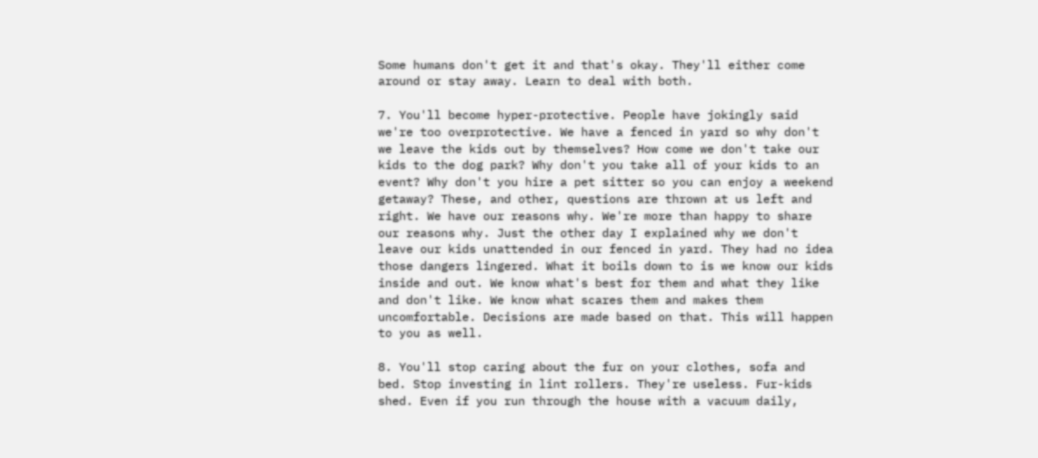Some humans don't get it and that's okay. They'll either come around or stay away. Learn to deal with both.

7. You'll become hyper-protective. People have jokingly said we're too overprotective. We have a fenced in yard so why don't we leave the kids out by themselves? How come we don't take our kids to the dog park? Why don't you take all of your kids to an event? Why don't you hire a pet sitter so you can enjoy a weekend getaway? These, and other, questions are thrown at us left and right. We have our reasons why. We're more than happy to share our reasons why. Just the other day I explained why we don't leave our kids unattended in our fenced in yard. They had no idea those dangers lingered. What it boils down to is we know our kids inside and out. We know what's best for them and what they like and don't like. We know what scares them and makes them uncomfortable. Decisions are made based on that. This will happen to you as well.

8. You'll stop caring about the fur on your clothes, sofa and bed. Stop investing in lint rollers. They're useless. Fur-kids shed. Even if you run through the house with a vacuum daily,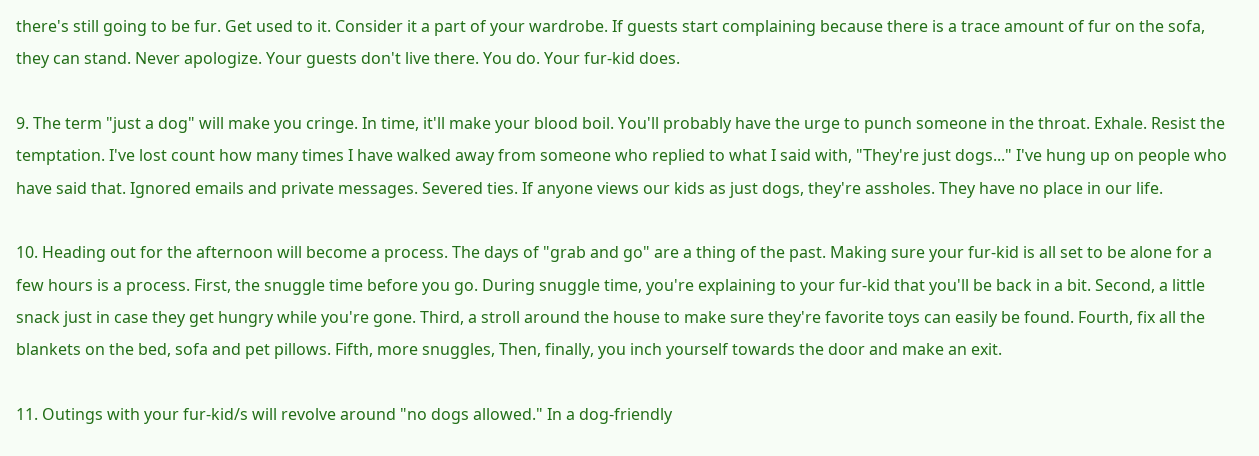there's still going to be fur. Get used to it. Consider it a part of your wardrobe. If guests start complaining because there is a trace amount of fur on the sofa, they can stand. Never apologize. Your guests don't live there. You do. Your fur-kid does.

9. The term "just a dog" will make you cringe. In time, it'll make your blood boil. You'll probably have the urge to punch someone in the throat. Exhale. Resist the temptation. I've lost count how many times I have walked away from someone who replied to what I said with, "They're just dogs..." I've hung up on people who have said that. Ignored emails and private messages. Severed ties. If anyone views our kids as just dogs, they're assholes. They have no place in our life.

10. Heading out for the afternoon will become a process. The days of "grab and go" are a thing of the past. Making sure your fur-kid is all set to be alone for a few hours is a process. First, the snuggle time before you go. During snuggle time, you're explaining to your fur-kid that you'll be back in a bit. Second, a little snack just in case they get hungry while you're gone. Third, a stroll around the house to make sure they're favorite toys can easily be found. Fourth, fix all the blankets on the bed, sofa and pet pillows. Fifth, more snuggles, Then, finally, you inch yourself towards the door and make an exit.

11. Outings with your fur-kid/s will revolve around "no dogs allowed." In a dog-friendly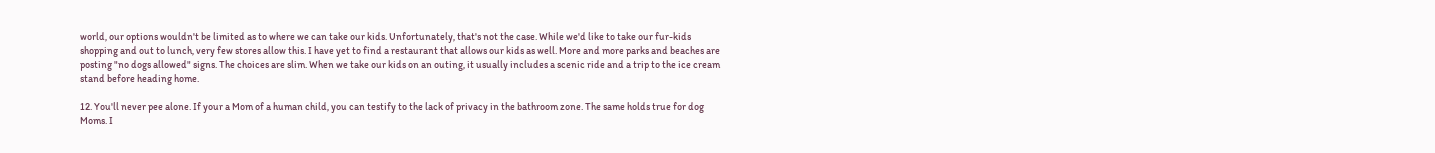world, our options wouldn't be limited as to where we can take our kids. Unfortunately, that's not the case. While we'd like to take our fur-kids shopping and out to lunch, very few stores allow this. I have yet to find a restaurant that allows our kids as well. More and more parks and beaches are posting "no dogs allowed" signs. The choices are slim. When we take our kids on an outing, it usually includes a scenic ride and a trip to the ice cream stand before heading home.

12. You'll never pee alone. If your a Mom of a human child, you can testify to the lack of privacy in the bathroom zone. The same holds true for dog Moms. I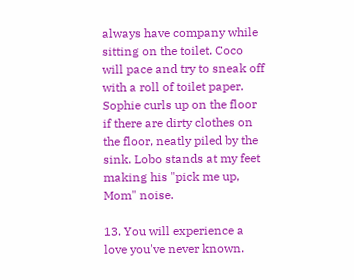always have company while sitting on the toilet. Coco will pace and try to sneak off with a roll of toilet paper. Sophie curls up on the floor if there are dirty clothes on the floor, neatly piled by the sink. Lobo stands at my feet making his "pick me up, Mom" noise.

13. You will experience a love you've never known.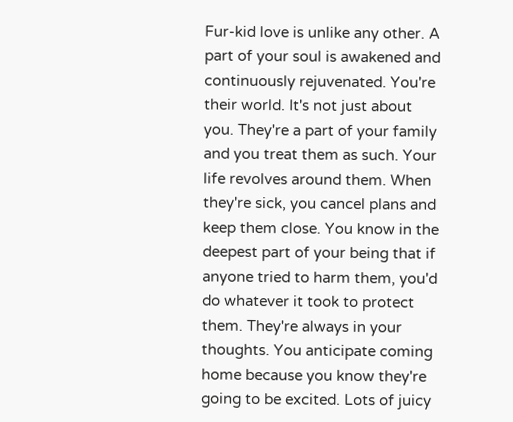Fur-kid love is unlike any other. A part of your soul is awakened and continuously rejuvenated. You're their world. It's not just about you. They're a part of your family and you treat them as such. Your life revolves around them. When they're sick, you cancel plans and keep them close. You know in the deepest part of your being that if anyone tried to harm them, you'd do whatever it took to protect them. They're always in your thoughts. You anticipate coming home because you know they're going to be excited. Lots of juicy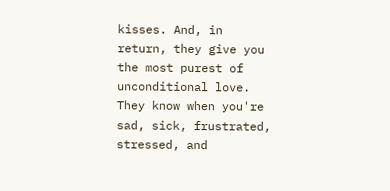kisses. And, in return, they give you the most purest of unconditional love. They know when you're sad, sick, frustrated, stressed, and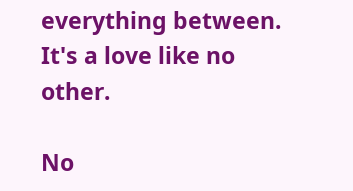everything between. It's a love like no other.

No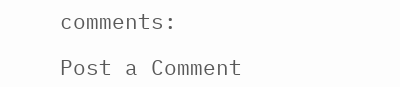comments:

Post a Comment